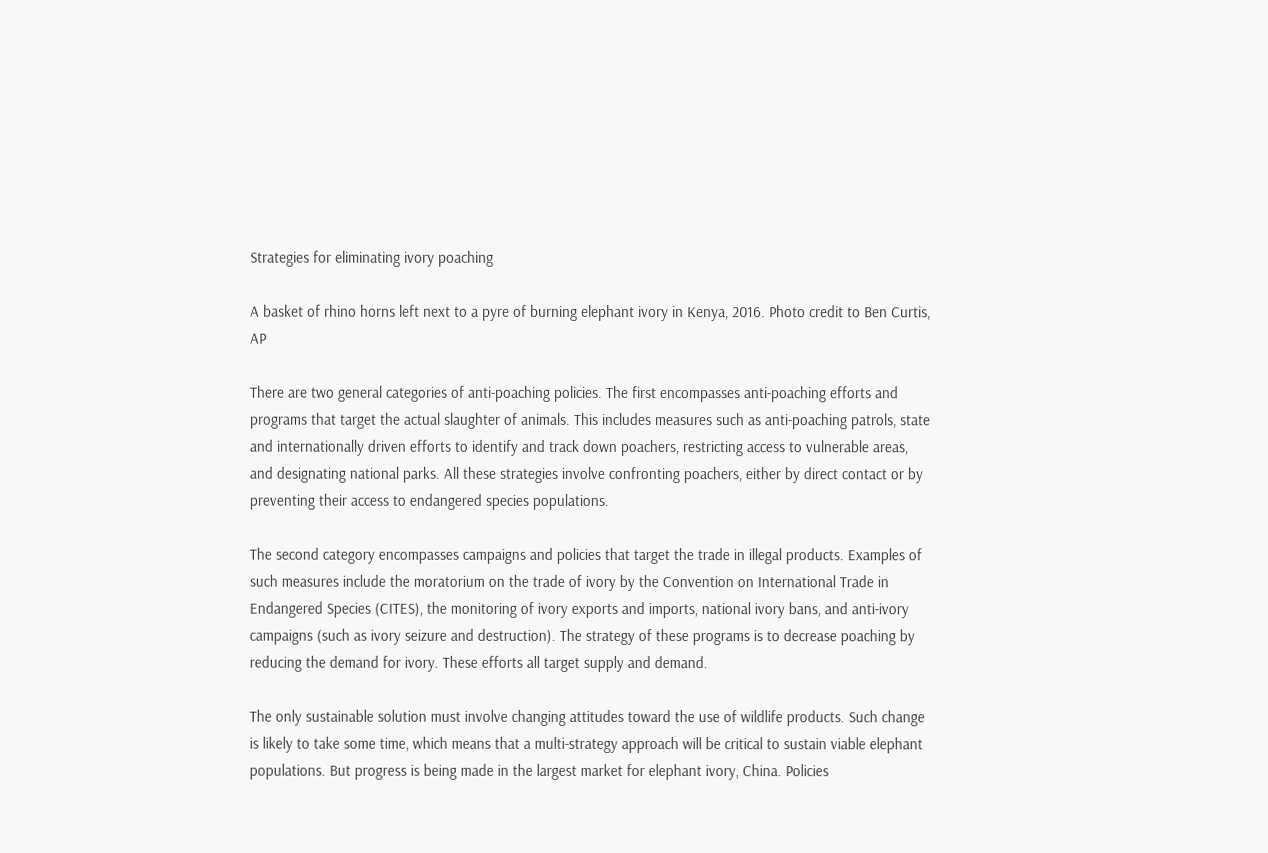Strategies for eliminating ivory poaching

A basket of rhino horns left next to a pyre of burning elephant ivory in Kenya, 2016. Photo credit to Ben Curtis, AP

There are two general categories of anti-poaching policies. The first encompasses anti-poaching efforts and programs that target the actual slaughter of animals. This includes measures such as anti-poaching patrols, state and internationally driven efforts to identify and track down poachers, restricting access to vulnerable areas, and designating national parks. All these strategies involve confronting poachers, either by direct contact or by preventing their access to endangered species populations.

The second category encompasses campaigns and policies that target the trade in illegal products. Examples of such measures include the moratorium on the trade of ivory by the Convention on International Trade in Endangered Species (CITES), the monitoring of ivory exports and imports, national ivory bans, and anti-ivory campaigns (such as ivory seizure and destruction). The strategy of these programs is to decrease poaching by reducing the demand for ivory. These efforts all target supply and demand.

The only sustainable solution must involve changing attitudes toward the use of wildlife products. Such change is likely to take some time, which means that a multi-strategy approach will be critical to sustain viable elephant populations. But progress is being made in the largest market for elephant ivory, China. Policies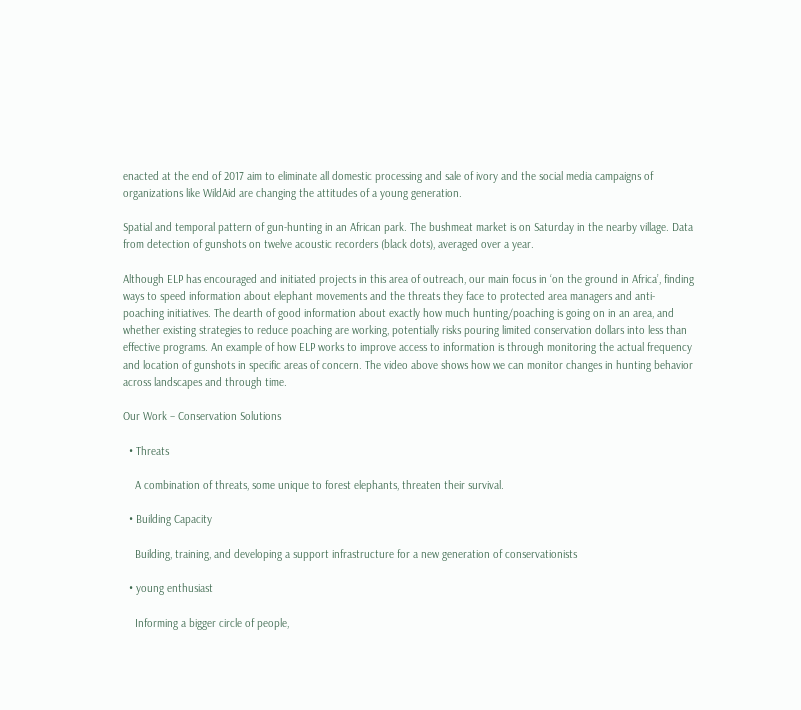enacted at the end of 2017 aim to eliminate all domestic processing and sale of ivory and the social media campaigns of organizations like WildAid are changing the attitudes of a young generation.

Spatial and temporal pattern of gun-hunting in an African park. The bushmeat market is on Saturday in the nearby village. Data from detection of gunshots on twelve acoustic recorders (black dots), averaged over a year.

Although ELP has encouraged and initiated projects in this area of outreach, our main focus in ‘on the ground in Africa’, finding ways to speed information about elephant movements and the threats they face to protected area managers and anti-poaching initiatives. The dearth of good information about exactly how much hunting/poaching is going on in an area, and whether existing strategies to reduce poaching are working, potentially risks pouring limited conservation dollars into less than effective programs. An example of how ELP works to improve access to information is through monitoring the actual frequency and location of gunshots in specific areas of concern. The video above shows how we can monitor changes in hunting behavior across landscapes and through time.

Our Work – Conservation Solutions

  • Threats

    A combination of threats, some unique to forest elephants, threaten their survival.

  • Building Capacity

    Building, training, and developing a support infrastructure for a new generation of conservationists

  • young enthusiast

    Informing a bigger circle of people,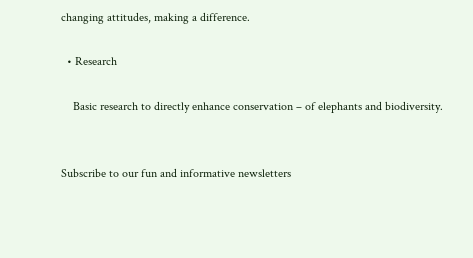changing attitudes, making a difference.

  • Research

    Basic research to directly enhance conservation – of elephants and biodiversity.


Subscribe to our fun and informative newsletters